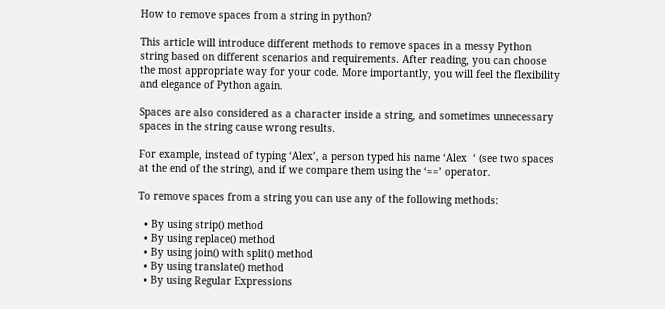How to remove spaces from a string in python?

This article will introduce different methods to remove spaces in a messy Python string based on different scenarios and requirements. After reading, you can choose the most appropriate way for your code. More importantly, you will feel the flexibility and elegance of Python again.

Spaces are also considered as a character inside a string, and sometimes unnecessary spaces in the string cause wrong results.

For example, instead of typing ‘Alex’, a person typed his name ‘Alex  ‘ (see two spaces at the end of the string), and if we compare them using the ‘==’ operator.

To remove spaces from a string you can use any of the following methods:

  • By using strip() method
  • By using replace() method
  • By using join() with split() method
  • By using translate() method
  • By using Regular Expressions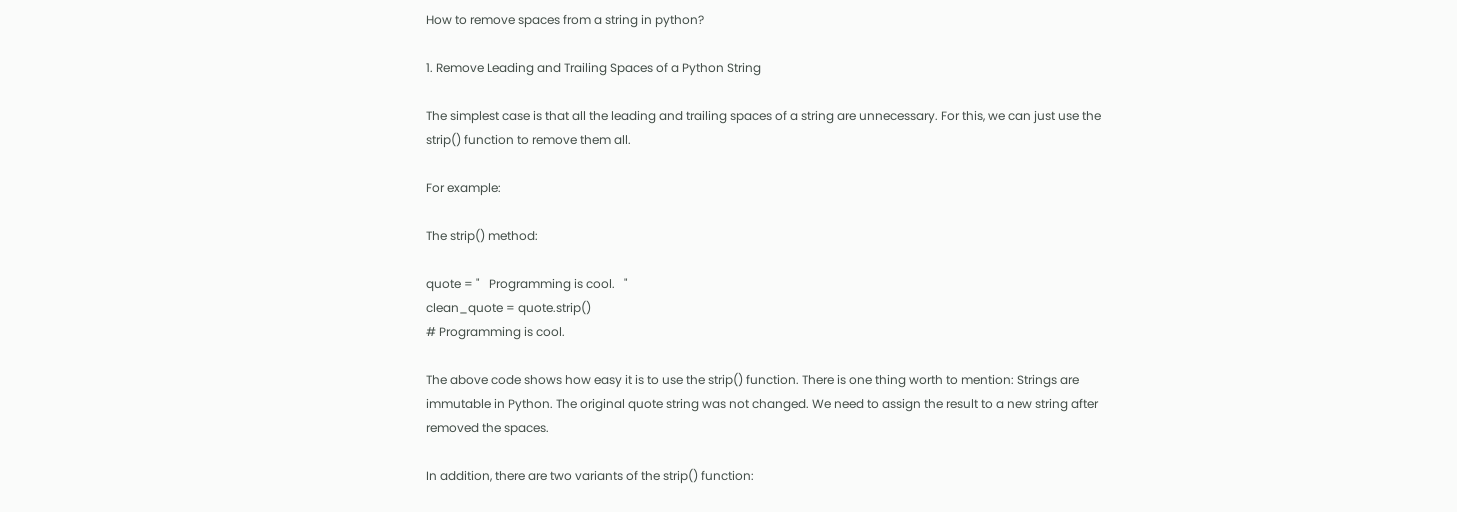How to remove spaces from a string in python?

1. Remove Leading and Trailing Spaces of a Python String

The simplest case is that all the leading and trailing spaces of a string are unnecessary. For this, we can just use the strip() function to remove them all.

For example:

The strip() method:

quote = "   Programming is cool.   "
clean_quote = quote.strip()
# Programming is cool.

The above code shows how easy it is to use the strip() function. There is one thing worth to mention: Strings are immutable in Python. The original quote string was not changed. We need to assign the result to a new string after removed the spaces.

In addition, there are two variants of the strip() function: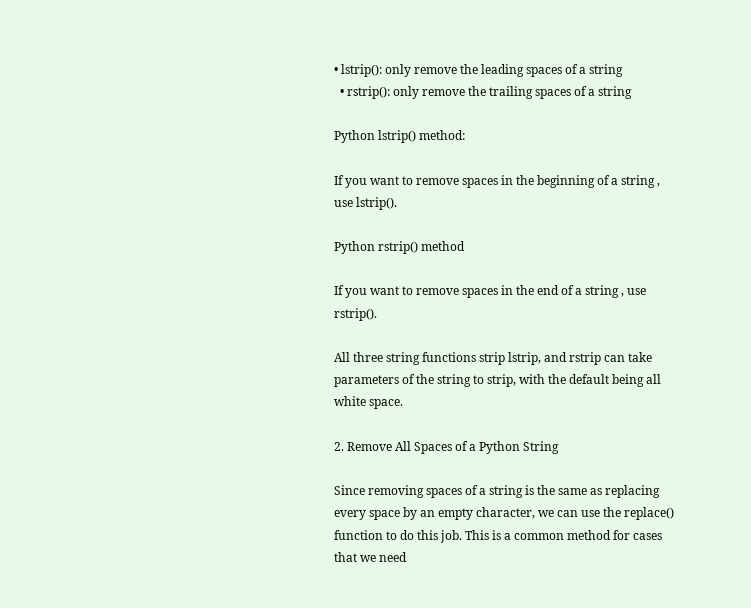• lstrip(): only remove the leading spaces of a string
  • rstrip(): only remove the trailing spaces of a string

Python lstrip() method:

If you want to remove spaces in the beginning of a string , use lstrip().

Python rstrip() method

If you want to remove spaces in the end of a string , use rstrip().

All three string functions strip lstrip, and rstrip can take parameters of the string to strip, with the default being all white space.

2. Remove All Spaces of a Python String

Since removing spaces of a string is the same as replacing every space by an empty character, we can use the replace() function to do this job. This is a common method for cases that we need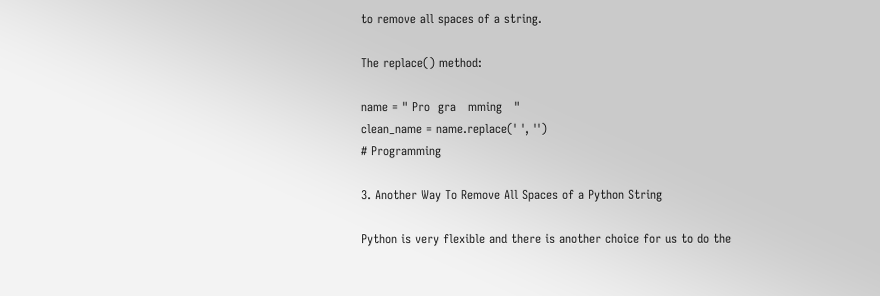to remove all spaces of a string.

The replace() method:

name = " Pro  gra   mming   "
clean_name = name.replace(' ', '')
# Programming

3. Another Way To Remove All Spaces of a Python String

Python is very flexible and there is another choice for us to do the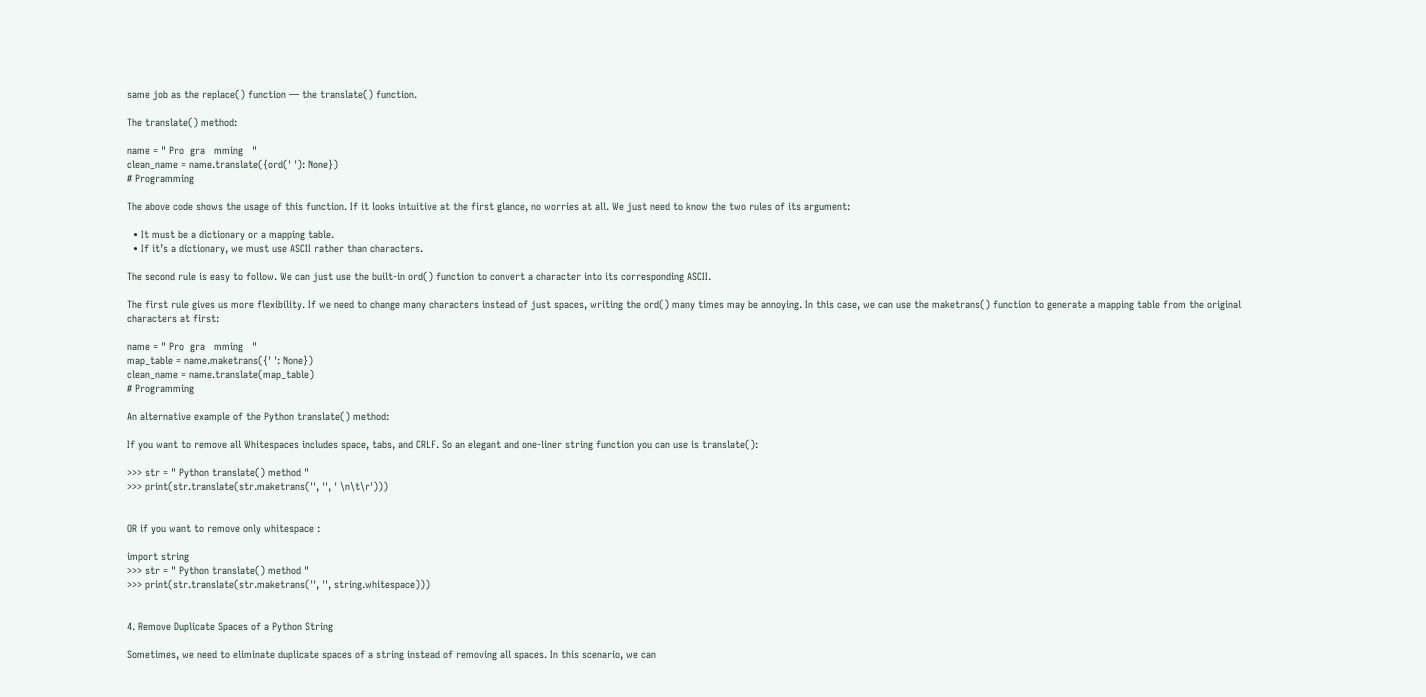same job as the replace() function — the translate() function.

The translate() method:

name = " Pro  gra   mming   "
clean_name = name.translate({ord(' '): None})
# Programming

The above code shows the usage of this function. If it looks intuitive at the first glance, no worries at all. We just need to know the two rules of its argument:

  • It must be a dictionary or a mapping table.
  • If it’s a dictionary, we must use ASCII rather than characters.

The second rule is easy to follow. We can just use the built-in ord() function to convert a character into its corresponding ASCII.

The first rule gives us more flexibility. If we need to change many characters instead of just spaces, writing the ord() many times may be annoying. In this case, we can use the maketrans() function to generate a mapping table from the original characters at first:

name = " Pro  gra   mming   "
map_table = name.maketrans({' ': None})
clean_name = name.translate(map_table)
# Programming

An alternative example of the Python translate() method:

If you want to remove all Whitespaces includes space, tabs, and CRLF. So an elegant and one-liner string function you can use is translate():

>>> str = " Python translate() method "
>>> print(str.translate(str.maketrans('', '', ' \n\t\r')))


OR if you want to remove only whitespace :

import string
>>> str = " Python translate() method "
>>> print(str.translate(str.maketrans('', '', string.whitespace)))


4. Remove Duplicate Spaces of a Python String

Sometimes, we need to eliminate duplicate spaces of a string instead of removing all spaces. In this scenario, we can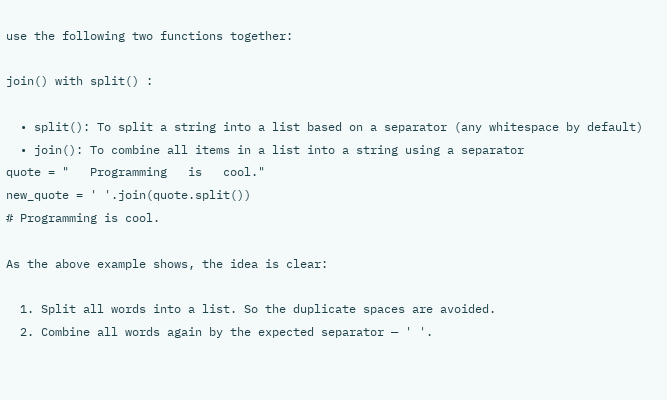use the following two functions together:

join() with split() :

  • split(): To split a string into a list based on a separator (any whitespace by default)
  • join(): To combine all items in a list into a string using a separator
quote = "   Programming   is   cool."
new_quote = ' '.join(quote.split())
# Programming is cool.

As the above example shows, the idea is clear:

  1. Split all words into a list. So the duplicate spaces are avoided.
  2. Combine all words again by the expected separator — ' '.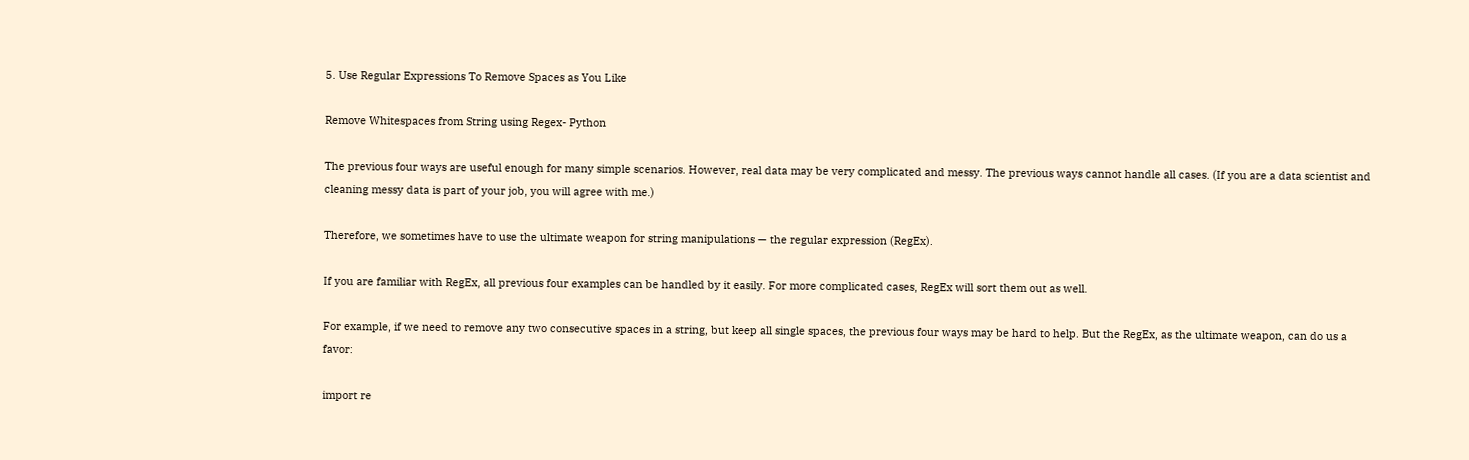5. Use Regular Expressions To Remove Spaces as You Like

Remove Whitespaces from String using Regex- Python

The previous four ways are useful enough for many simple scenarios. However, real data may be very complicated and messy. The previous ways cannot handle all cases. (If you are a data scientist and cleaning messy data is part of your job, you will agree with me.)

Therefore, we sometimes have to use the ultimate weapon for string manipulations — the regular expression (RegEx).

If you are familiar with RegEx, all previous four examples can be handled by it easily. For more complicated cases, RegEx will sort them out as well.

For example, if we need to remove any two consecutive spaces in a string, but keep all single spaces, the previous four ways may be hard to help. But the RegEx, as the ultimate weapon, can do us a favor:

import re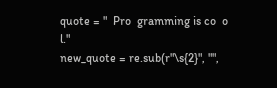quote = "  Pro  gramming is co  o  l."
new_quote = re.sub(r"\s{2}", "",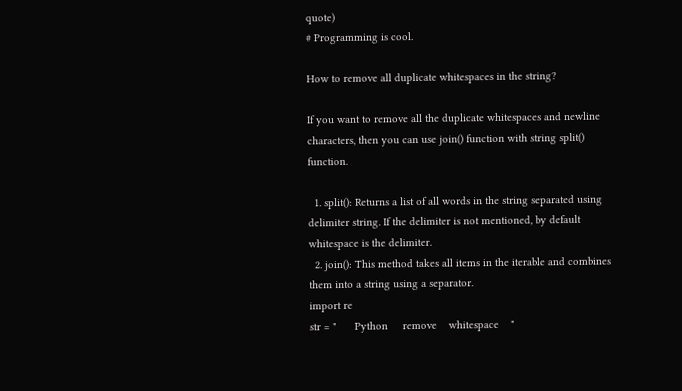quote)
# Programming is cool.

How to remove all duplicate whitespaces in the string?

If you want to remove all the duplicate whitespaces and newline characters, then you can use join() function with string split() function.

  1. split(): Returns a list of all words in the string separated using delimiter string. If the delimiter is not mentioned, by default whitespace is the delimiter.
  2. join(): This method takes all items in the iterable and combines them into a string using a separator.
import re
str = "      Python     remove    whitespace    "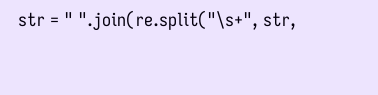str = " ".join(re.split("\s+", str,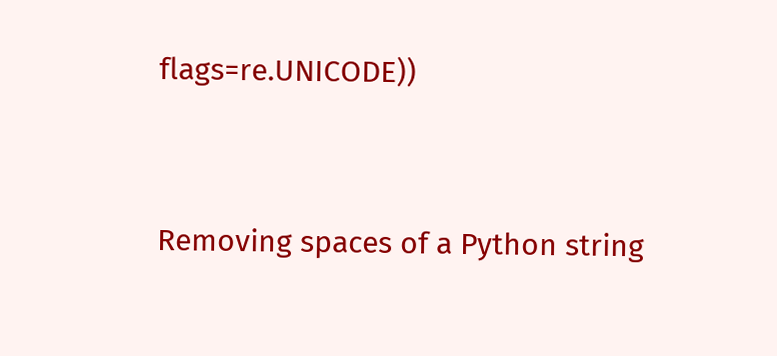flags=re.UNICODE))


Removing spaces of a Python string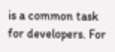is a common task for developers. For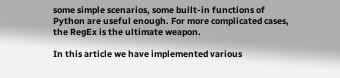some simple scenarios, some built-in functions of Python are useful enough. For more complicated cases, the RegEx is the ultimate weapon.

In this article we have implemented various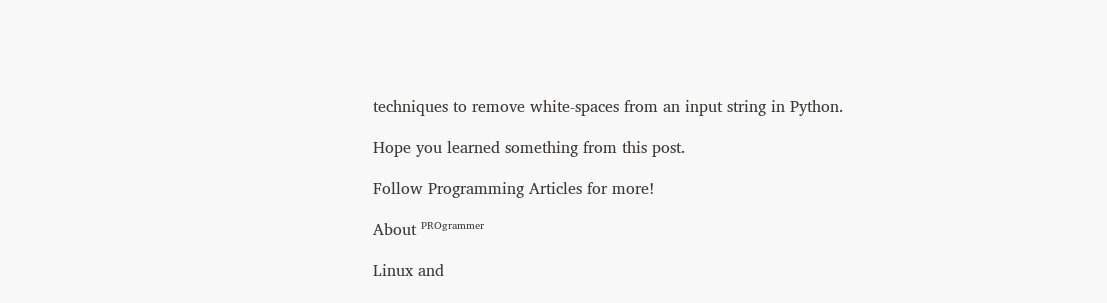techniques to remove white-spaces from an input string in Python.

Hope you learned something from this post.

Follow Programming Articles for more!

About ᴾᴿᴼᵍʳᵃᵐᵐᵉʳ

Linux and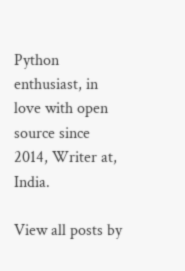Python enthusiast, in love with open source since 2014, Writer at, India.

View all posts by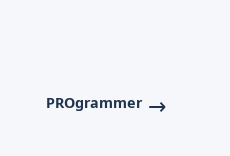ᴾᴿᴼᵍʳᵃᵐᵐᵉʳ →